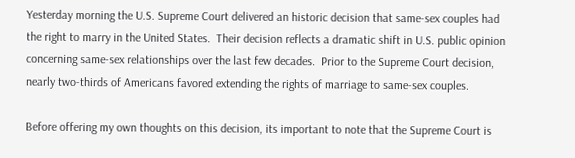Yesterday morning the U.S. Supreme Court delivered an historic decision that same-sex couples had the right to marry in the United States.  Their decision reflects a dramatic shift in U.S. public opinion concerning same-sex relationships over the last few decades.  Prior to the Supreme Court decision, nearly two-thirds of Americans favored extending the rights of marriage to same-sex couples.

Before offering my own thoughts on this decision, its important to note that the Supreme Court is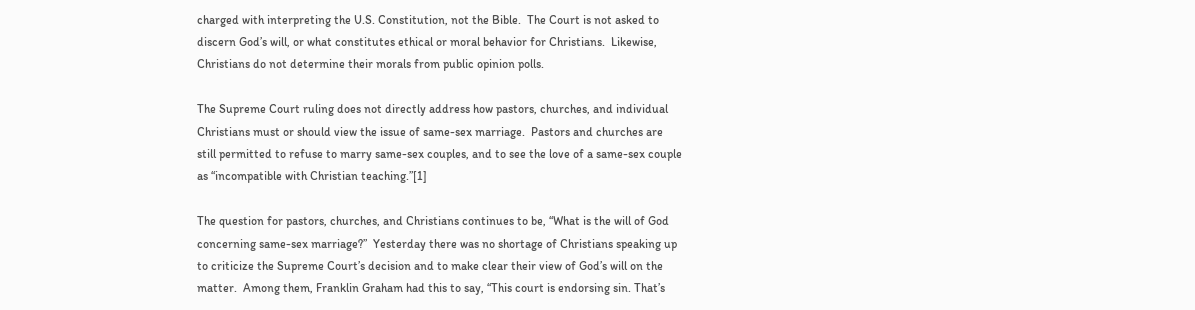charged with interpreting the U.S. Constitution, not the Bible.  The Court is not asked to discern God’s will, or what constitutes ethical or moral behavior for Christians.  Likewise, Christians do not determine their morals from public opinion polls.

The Supreme Court ruling does not directly address how pastors, churches, and individual Christians must or should view the issue of same-sex marriage.  Pastors and churches are still permitted to refuse to marry same-sex couples, and to see the love of a same-sex couple as “incompatible with Christian teaching.”[1]

The question for pastors, churches, and Christians continues to be, “What is the will of God concerning same-sex marriage?”  Yesterday there was no shortage of Christians speaking up to criticize the Supreme Court’s decision and to make clear their view of God’s will on the matter.  Among them, Franklin Graham had this to say, “This court is endorsing sin. That’s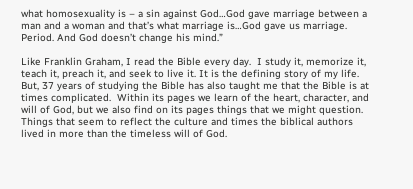what homosexuality is – a sin against God…God gave marriage between a man and a woman and that’s what marriage is…God gave us marriage. Period. And God doesn’t change his mind.”

Like Franklin Graham, I read the Bible every day.  I study it, memorize it, teach it, preach it, and seek to live it. It is the defining story of my life. But, 37 years of studying the Bible has also taught me that the Bible is at times complicated.  Within its pages we learn of the heart, character, and will of God, but we also find on its pages things that we might question.  Things that seem to reflect the culture and times the biblical authors lived in more than the timeless will of God.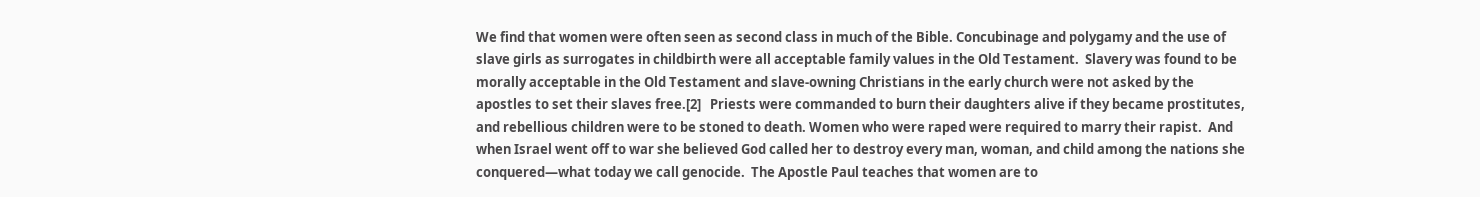We find that women were often seen as second class in much of the Bible. Concubinage and polygamy and the use of slave girls as surrogates in childbirth were all acceptable family values in the Old Testament.  Slavery was found to be morally acceptable in the Old Testament and slave-owning Christians in the early church were not asked by the apostles to set their slaves free.[2]   Priests were commanded to burn their daughters alive if they became prostitutes, and rebellious children were to be stoned to death. Women who were raped were required to marry their rapist.  And when Israel went off to war she believed God called her to destroy every man, woman, and child among the nations she conquered—what today we call genocide.  The Apostle Paul teaches that women are to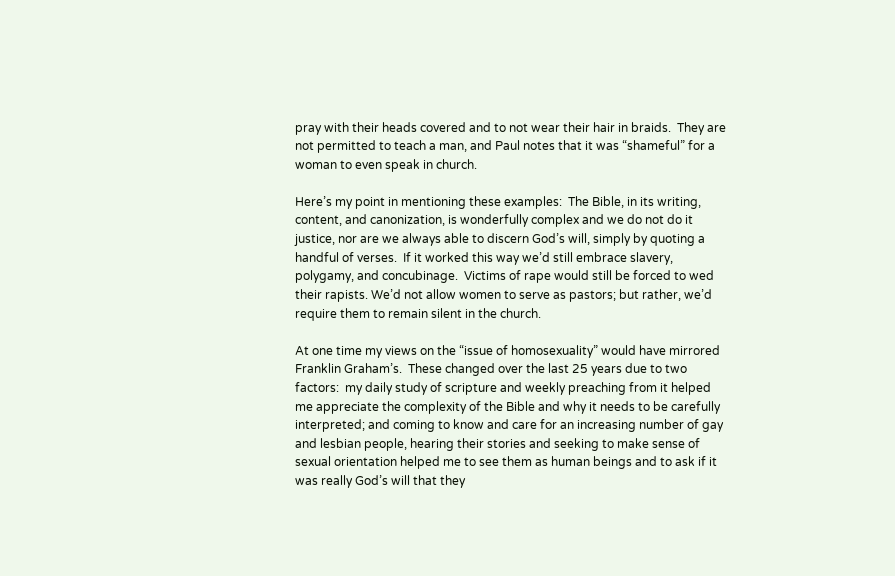pray with their heads covered and to not wear their hair in braids.  They are not permitted to teach a man, and Paul notes that it was “shameful” for a woman to even speak in church.

Here’s my point in mentioning these examples:  The Bible, in its writing, content, and canonization, is wonderfully complex and we do not do it justice, nor are we always able to discern God’s will, simply by quoting a handful of verses.  If it worked this way we’d still embrace slavery, polygamy, and concubinage.  Victims of rape would still be forced to wed their rapists. We’d not allow women to serve as pastors; but rather, we’d require them to remain silent in the church.

At one time my views on the “issue of homosexuality” would have mirrored Franklin Graham’s.  These changed over the last 25 years due to two factors:  my daily study of scripture and weekly preaching from it helped me appreciate the complexity of the Bible and why it needs to be carefully interpreted; and coming to know and care for an increasing number of gay and lesbian people, hearing their stories and seeking to make sense of sexual orientation helped me to see them as human beings and to ask if it was really God’s will that they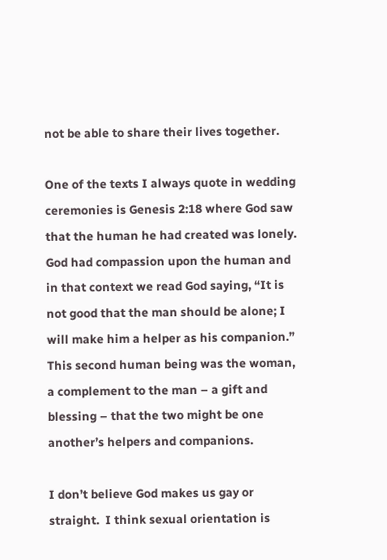not be able to share their lives together.

One of the texts I always quote in wedding ceremonies is Genesis 2:18 where God saw that the human he had created was lonely.  God had compassion upon the human and in that context we read God saying, “It is not good that the man should be alone; I will make him a helper as his companion.”  This second human being was the woman, a complement to the man – a gift and blessing – that the two might be one another’s helpers and companions.

I don’t believe God makes us gay or straight.  I think sexual orientation is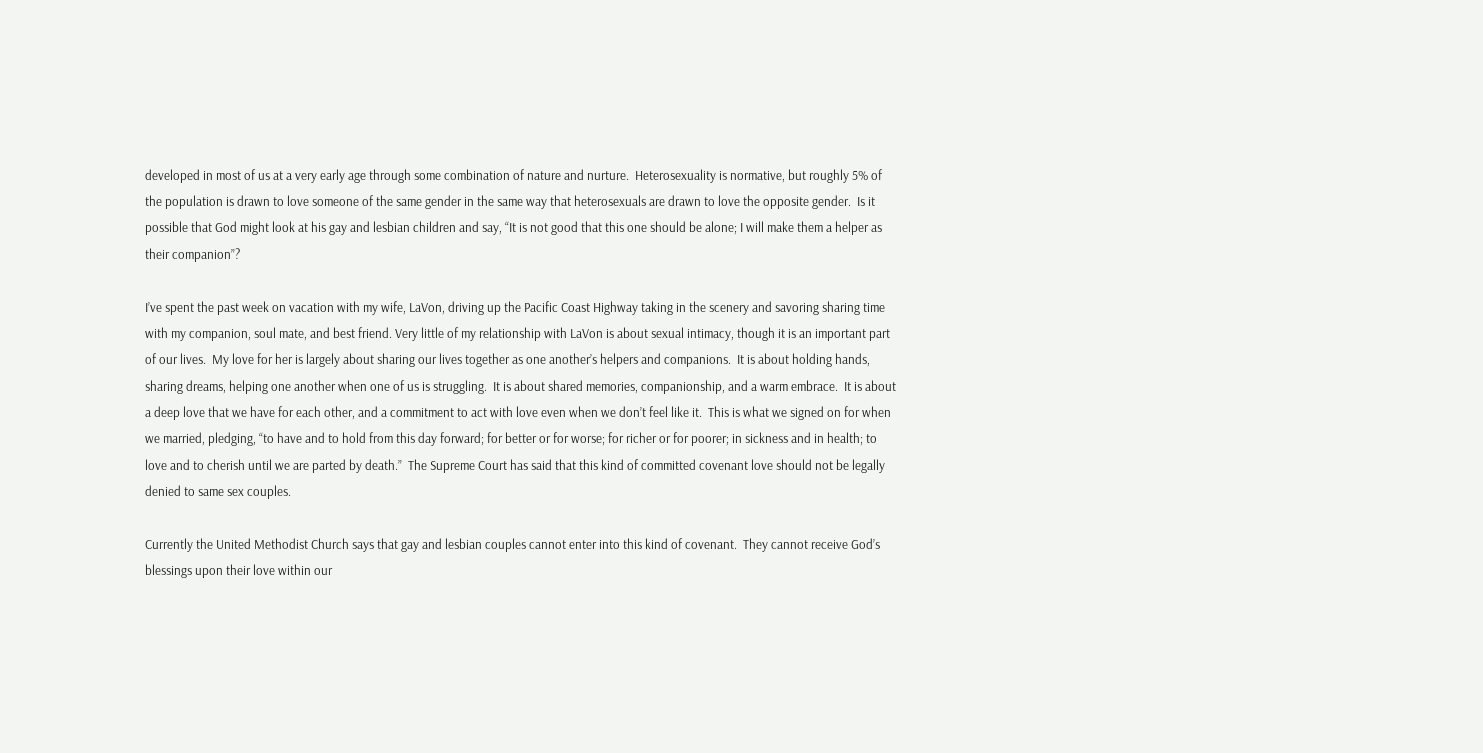developed in most of us at a very early age through some combination of nature and nurture.  Heterosexuality is normative, but roughly 5% of the population is drawn to love someone of the same gender in the same way that heterosexuals are drawn to love the opposite gender.  Is it possible that God might look at his gay and lesbian children and say, “It is not good that this one should be alone; I will make them a helper as their companion”?

I’ve spent the past week on vacation with my wife, LaVon, driving up the Pacific Coast Highway taking in the scenery and savoring sharing time with my companion, soul mate, and best friend. Very little of my relationship with LaVon is about sexual intimacy, though it is an important part of our lives.  My love for her is largely about sharing our lives together as one another’s helpers and companions.  It is about holding hands, sharing dreams, helping one another when one of us is struggling.  It is about shared memories, companionship, and a warm embrace.  It is about a deep love that we have for each other, and a commitment to act with love even when we don’t feel like it.  This is what we signed on for when we married, pledging, “to have and to hold from this day forward; for better or for worse; for richer or for poorer; in sickness and in health; to love and to cherish until we are parted by death.”  The Supreme Court has said that this kind of committed covenant love should not be legally denied to same sex couples.

Currently the United Methodist Church says that gay and lesbian couples cannot enter into this kind of covenant.  They cannot receive God’s blessings upon their love within our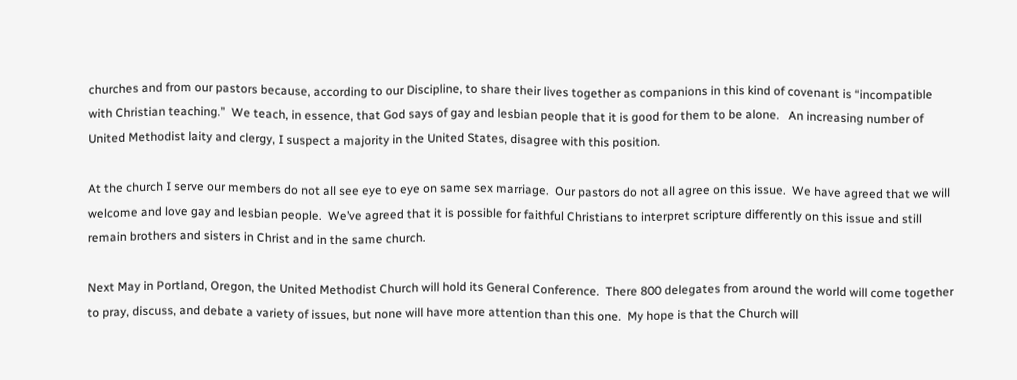churches and from our pastors because, according to our Discipline, to share their lives together as companions in this kind of covenant is “incompatible with Christian teaching.”  We teach, in essence, that God says of gay and lesbian people that it is good for them to be alone.   An increasing number of United Methodist laity and clergy, I suspect a majority in the United States, disagree with this position.

At the church I serve our members do not all see eye to eye on same sex marriage.  Our pastors do not all agree on this issue.  We have agreed that we will welcome and love gay and lesbian people.  We’ve agreed that it is possible for faithful Christians to interpret scripture differently on this issue and still remain brothers and sisters in Christ and in the same church.

Next May in Portland, Oregon, the United Methodist Church will hold its General Conference.  There 800 delegates from around the world will come together to pray, discuss, and debate a variety of issues, but none will have more attention than this one.  My hope is that the Church will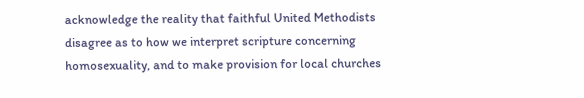acknowledge the reality that faithful United Methodists disagree as to how we interpret scripture concerning homosexuality, and to make provision for local churches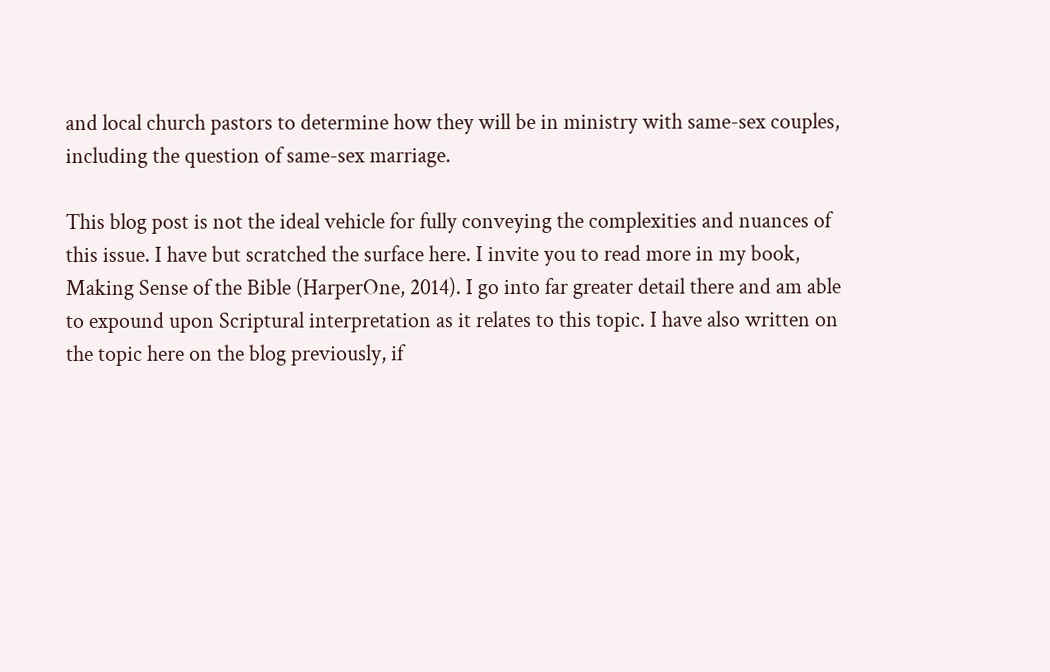and local church pastors to determine how they will be in ministry with same-sex couples, including the question of same-sex marriage.

This blog post is not the ideal vehicle for fully conveying the complexities and nuances of this issue. I have but scratched the surface here. I invite you to read more in my book, Making Sense of the Bible (HarperOne, 2014). I go into far greater detail there and am able to expound upon Scriptural interpretation as it relates to this topic. I have also written on the topic here on the blog previously, if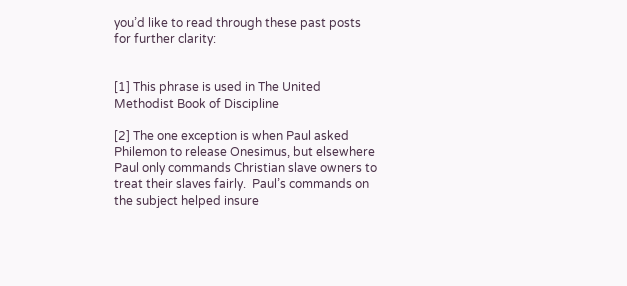you’d like to read through these past posts for further clarity:


[1] This phrase is used in The United Methodist Book of Discipline

[2] The one exception is when Paul asked Philemon to release Onesimus, but elsewhere Paul only commands Christian slave owners to treat their slaves fairly.  Paul’s commands on the subject helped insure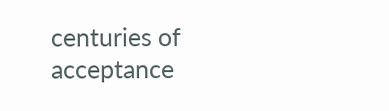centuries of acceptance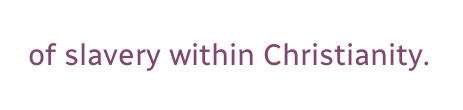of slavery within Christianity.